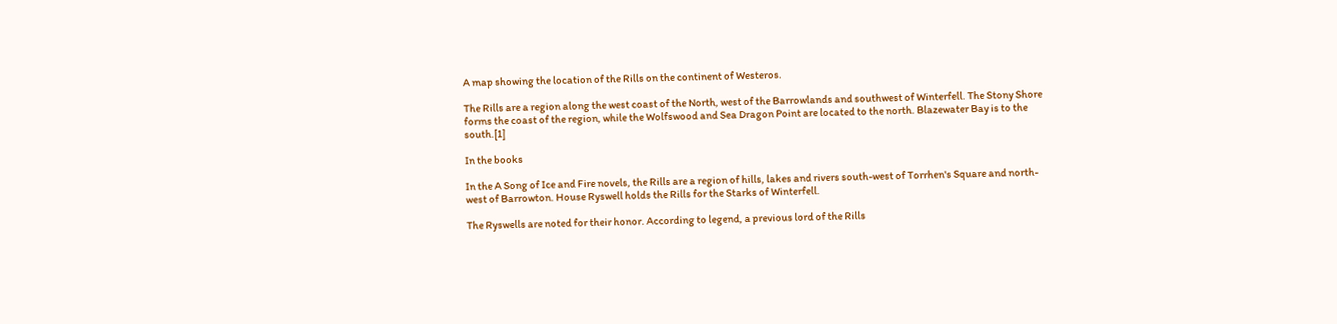A map showing the location of the Rills on the continent of Westeros.

The Rills are a region along the west coast of the North, west of the Barrowlands and southwest of Winterfell. The Stony Shore forms the coast of the region, while the Wolfswood and Sea Dragon Point are located to the north. Blazewater Bay is to the south.[1]

In the books

In the A Song of Ice and Fire novels, the Rills are a region of hills, lakes and rivers south-west of Torrhen's Square and north-west of Barrowton. House Ryswell holds the Rills for the Starks of Winterfell.

The Ryswells are noted for their honor. According to legend, a previous lord of the Rills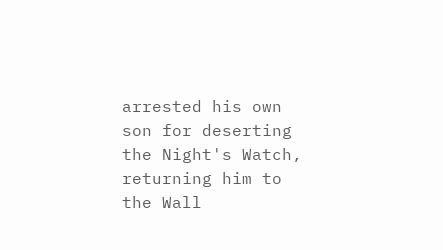arrested his own son for deserting the Night's Watch, returning him to the Wall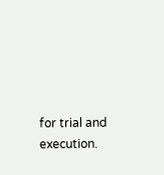for trial and execution.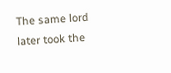The same lord later took the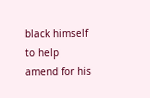black himself to help amend for his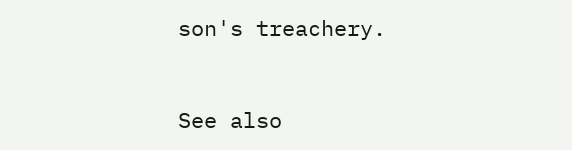son's treachery.


See also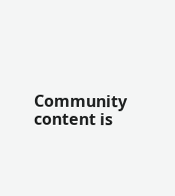Community content is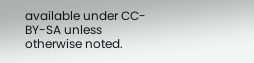available under CC-BY-SA unless otherwise noted.